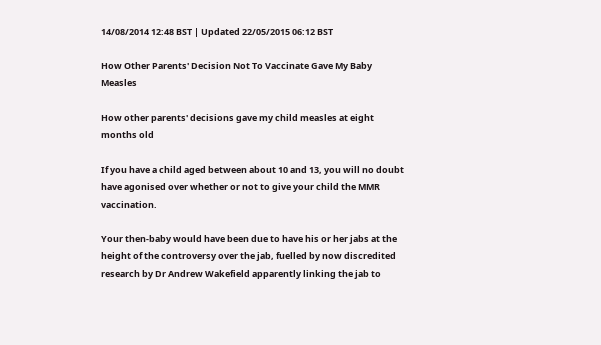14/08/2014 12:48 BST | Updated 22/05/2015 06:12 BST

How Other Parents' Decision Not To Vaccinate Gave My Baby Measles

How other parents' decisions gave my child measles at eight months old

If you have a child aged between about 10 and 13, you will no doubt have agonised over whether or not to give your child the MMR vaccination.

Your then-baby would have been due to have his or her jabs at the height of the controversy over the jab, fuelled by now discredited research by Dr Andrew Wakefield apparently linking the jab to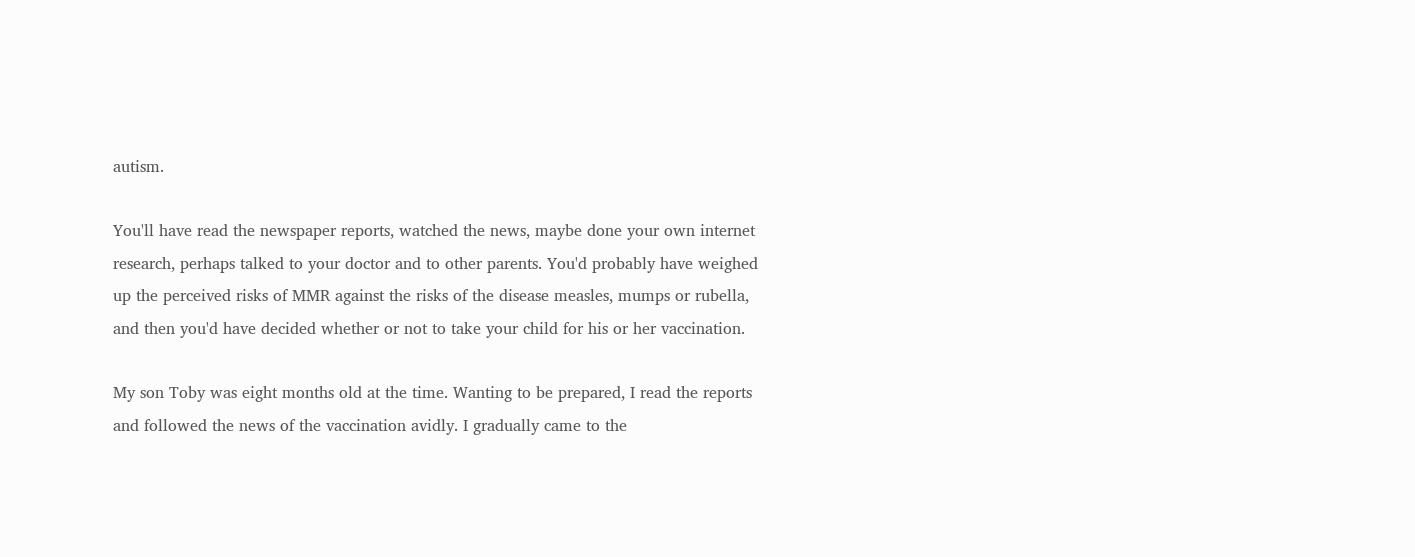autism.

You'll have read the newspaper reports, watched the news, maybe done your own internet research, perhaps talked to your doctor and to other parents. You'd probably have weighed up the perceived risks of MMR against the risks of the disease measles, mumps or rubella, and then you'd have decided whether or not to take your child for his or her vaccination.

My son Toby was eight months old at the time. Wanting to be prepared, I read the reports and followed the news of the vaccination avidly. I gradually came to the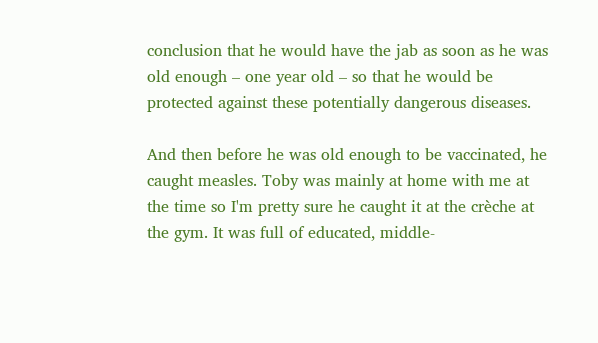conclusion that he would have the jab as soon as he was old enough – one year old – so that he would be protected against these potentially dangerous diseases.

And then before he was old enough to be vaccinated, he caught measles. Toby was mainly at home with me at the time so I'm pretty sure he caught it at the crèche at the gym. It was full of educated, middle-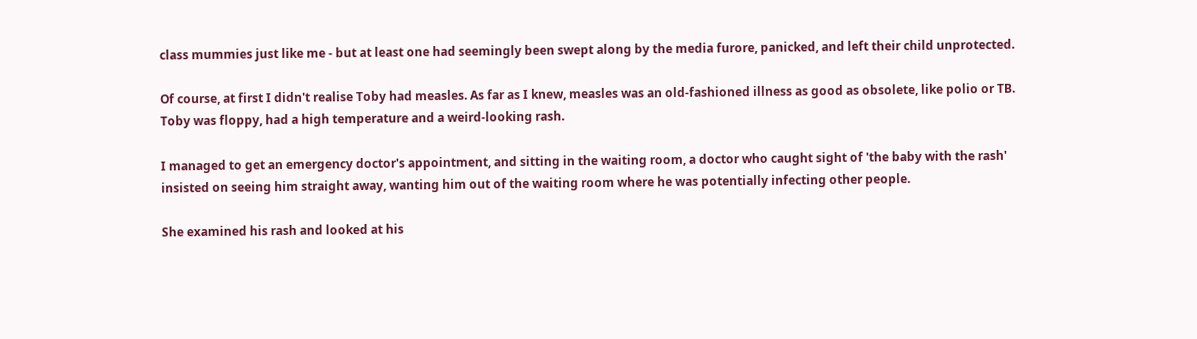class mummies just like me - but at least one had seemingly been swept along by the media furore, panicked, and left their child unprotected.

Of course, at first I didn't realise Toby had measles. As far as I knew, measles was an old-fashioned illness as good as obsolete, like polio or TB. Toby was floppy, had a high temperature and a weird-looking rash.

I managed to get an emergency doctor's appointment, and sitting in the waiting room, a doctor who caught sight of 'the baby with the rash' insisted on seeing him straight away, wanting him out of the waiting room where he was potentially infecting other people.

She examined his rash and looked at his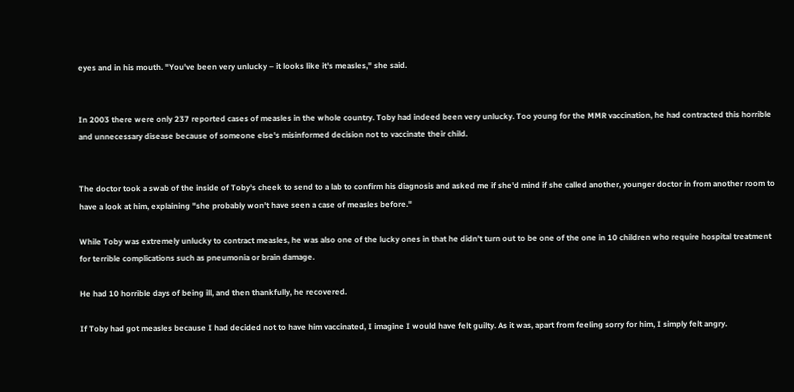eyes and in his mouth. "You've been very unlucky – it looks like it's measles," she said.


In 2003 there were only 237 reported cases of measles in the whole country. Toby had indeed been very unlucky. Too young for the MMR vaccination, he had contracted this horrible and unnecessary disease because of someone else's misinformed decision not to vaccinate their child.


The doctor took a swab of the inside of Toby's cheek to send to a lab to confirm his diagnosis and asked me if she'd mind if she called another, younger doctor in from another room to have a look at him, explaining "she probably won't have seen a case of measles before."

While Toby was extremely unlucky to contract measles, he was also one of the lucky ones in that he didn't turn out to be one of the one in 10 children who require hospital treatment for terrible complications such as pneumonia or brain damage.

He had 10 horrible days of being ill, and then thankfully, he recovered.

If Toby had got measles because I had decided not to have him vaccinated, I imagine I would have felt guilty. As it was, apart from feeling sorry for him, I simply felt angry.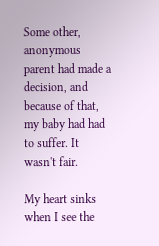Some other, anonymous parent had made a decision, and because of that, my baby had had to suffer. It wasn't fair.

My heart sinks when I see the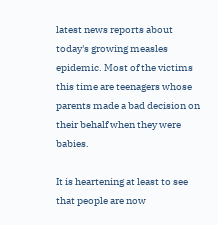latest news reports about today's growing measles epidemic. Most of the victims this time are teenagers whose parents made a bad decision on their behalf when they were babies.

It is heartening at least to see that people are now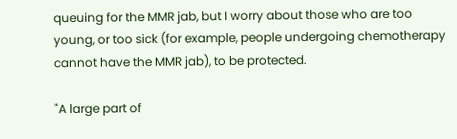queuing for the MMR jab, but I worry about those who are too young, or too sick (for example, people undergoing chemotherapy cannot have the MMR jab), to be protected.

"A large part of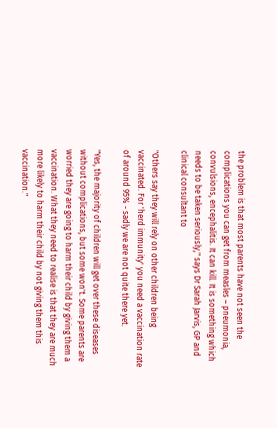the problem is that most parents have not seen the complications you can get from measles – pneumonia, convulsions, encephalitis. It can kill. It is something which needs to be taken seriously," says Dr Sarah Jarvis, GP and clinical consultant to

"Others say they will rely on other children being vaccinated. For 'herd immunity' you need a vaccination rate of around 95% - sadly we are not quite there yet.

"Yes, the majority of children will get over these diseases without complications, but some won't. Some parents are worried they are going to harm their child by giving them a vaccination. What they need to realise is that they are much more likely to harm their child by not giving them this vaccination."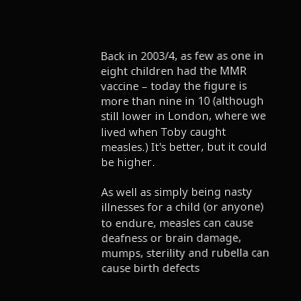Back in 2003/4, as few as one in eight children had the MMR vaccine – today the figure is more than nine in 10 (although still lower in London, where we lived when Toby caught measles.) It's better, but it could be higher.

As well as simply being nasty illnesses for a child (or anyone) to endure, measles can cause deafness or brain damage, mumps, sterility and rubella can cause birth defects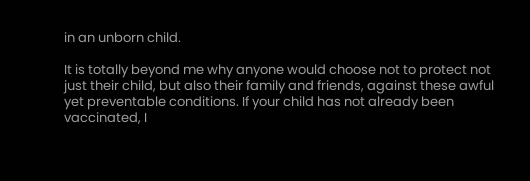in an unborn child.

It is totally beyond me why anyone would choose not to protect not just their child, but also their family and friends, against these awful yet preventable conditions. If your child has not already been vaccinated, I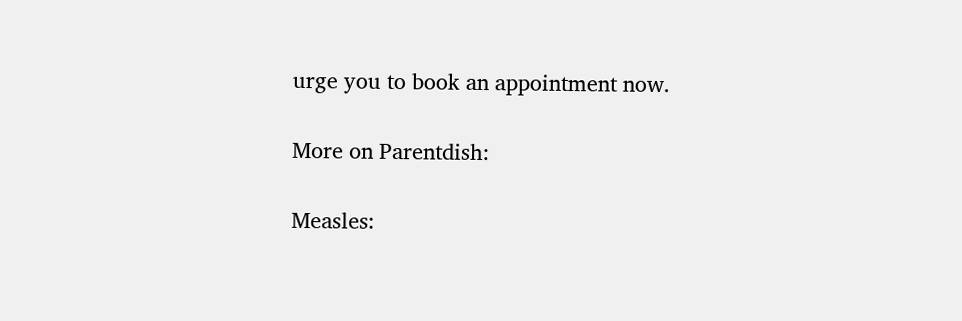urge you to book an appointment now.

More on Parentdish:

Measles: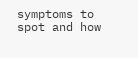symptoms to spot and how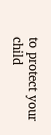to protect your child